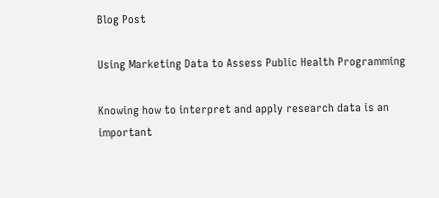Blog Post

Using Marketing Data to Assess Public Health Programming

Knowing how to interpret and apply research data is an important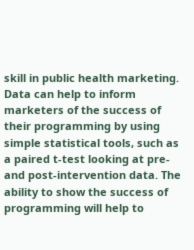skill in public health marketing. Data can help to inform marketers of the success of their programming by using simple statistical tools, such as a paired t-test looking at pre- and post-intervention data. The ability to show the success of programming will help to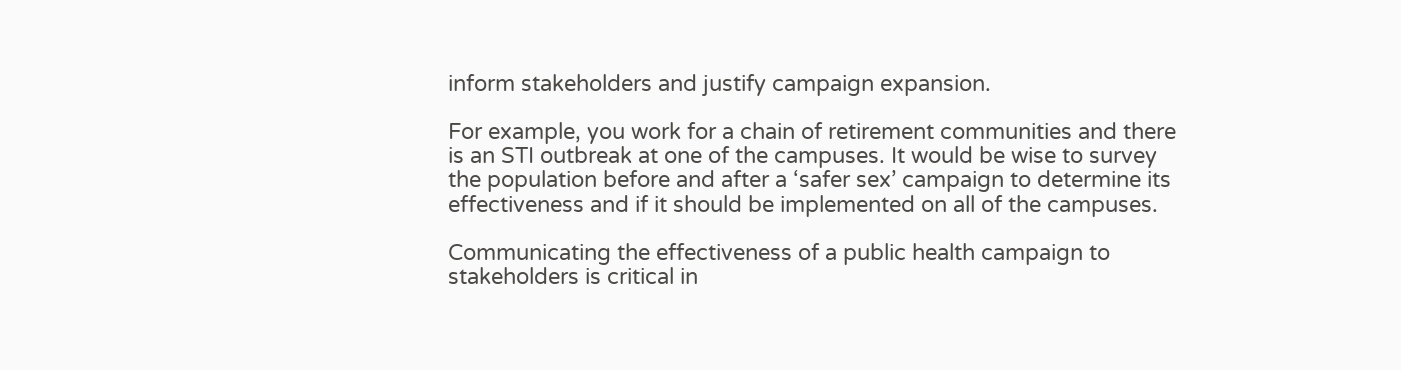inform stakeholders and justify campaign expansion.

For example, you work for a chain of retirement communities and there is an STI outbreak at one of the campuses. It would be wise to survey the population before and after a ‘safer sex’ campaign to determine its effectiveness and if it should be implemented on all of the campuses.

Communicating the effectiveness of a public health campaign to stakeholders is critical in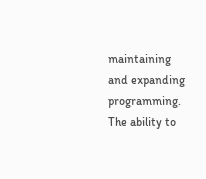maintaining and expanding programming. The ability to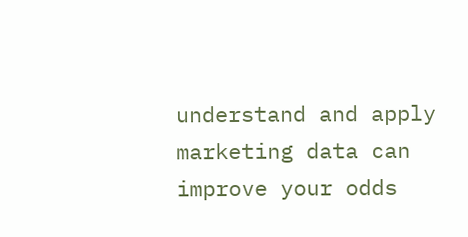understand and apply marketing data can improve your odds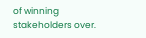of winning stakeholders over.